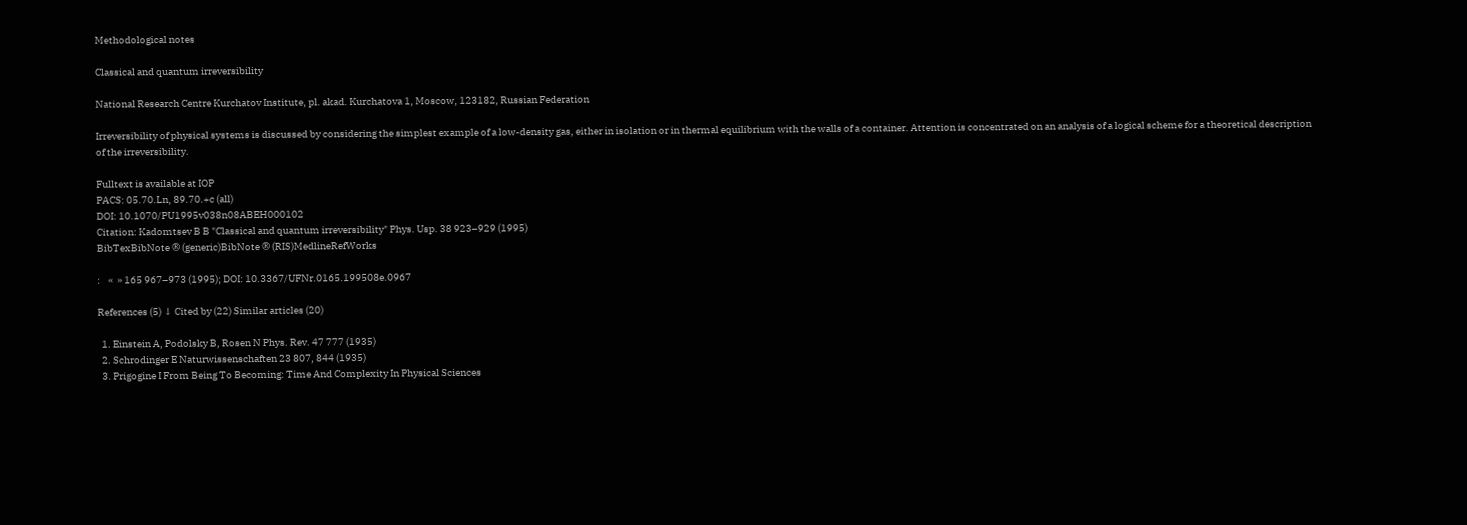Methodological notes

Classical and quantum irreversibility

National Research Centre Kurchatov Institute, pl. akad. Kurchatova 1, Moscow, 123182, Russian Federation

Irreversibility of physical systems is discussed by considering the simplest example of a low-density gas, either in isolation or in thermal equilibrium with the walls of a container. Attention is concentrated on an analysis of a logical scheme for a theoretical description of the irreversibility.

Fulltext is available at IOP
PACS: 05.70.Ln, 89.70.+c (all)
DOI: 10.1070/PU1995v038n08ABEH000102
Citation: Kadomtsev B B "Classical and quantum irreversibility" Phys. Usp. 38 923–929 (1995)
BibTexBibNote ® (generic)BibNote ® (RIS)MedlineRefWorks

:    «  » 165 967–973 (1995); DOI: 10.3367/UFNr.0165.199508e.0967

References (5) ↓ Cited by (22) Similar articles (20)

  1. Einstein A, Podolsky B, Rosen N Phys. Rev. 47 777 (1935)
  2. Schrodinger E Naturwissenschaften 23 807, 844 (1935)
  3. Prigogine I From Being To Becoming: Time And Complexity In Physical Sciences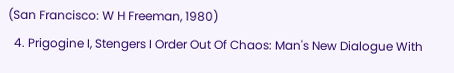(San Francisco: W H Freeman, 1980)
  4. Prigogine I, Stengers I Order Out Of Chaos: Man's New Dialogue With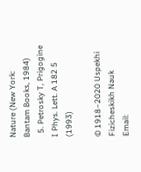Nature (New York: Bantam Books, 1984)
  5. Petrosky T, Prigogine I Phys. Lett. A 182 5 (1993)

© 1918–2020 Uspekhi Fizicheskikh Nauk
Email: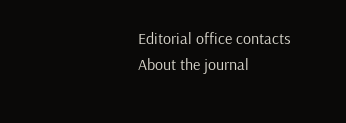Editorial office contacts About the journal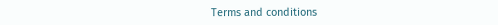Terms and conditions